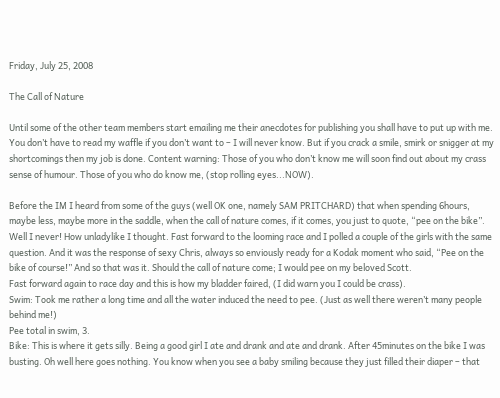Friday, July 25, 2008

The Call of Nature

Until some of the other team members start emailing me their anecdotes for publishing you shall have to put up with me. You don’t have to read my waffle if you don’t want to – I will never know. But if you crack a smile, smirk or snigger at my shortcomings then my job is done. Content warning: Those of you who don’t know me will soon find out about my crass sense of humour. Those of you who do know me, (stop rolling eyes...NOW).

Before the IM I heard from some of the guys (well OK one, namely SAM PRITCHARD) that when spending 6hours, maybe less, maybe more in the saddle, when the call of nature comes, if it comes, you just to quote, “pee on the bike”. Well I never! How unladylike I thought. Fast forward to the looming race and I polled a couple of the girls with the same question. And it was the response of sexy Chris, always so enviously ready for a Kodak moment who said, “Pee on the bike of course!” And so that was it. Should the call of nature come; I would pee on my beloved Scott.
Fast forward again to race day and this is how my bladder faired, (I did warn you I could be crass).
Swim: Took me rather a long time and all the water induced the need to pee. (Just as well there weren’t many people behind me!)
Pee total in swim, 3.
Bike: This is where it gets silly. Being a good girl I ate and drank and ate and drank. After 45minutes on the bike I was busting. Oh well here goes nothing. You know when you see a baby smiling because they just filled their diaper – that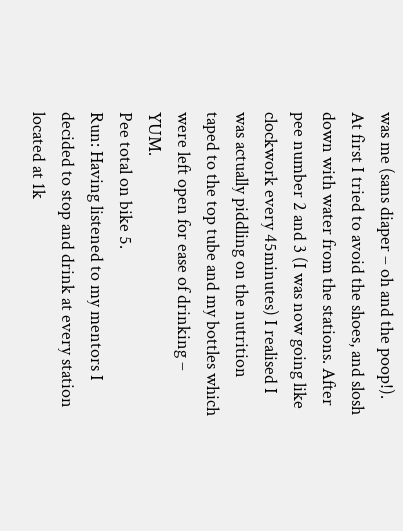was me (sans diaper – oh and the poop!).
At first I tried to avoid the shoes, and slosh down with water from the stations. After pee number 2 and 3 (I was now going like clockwork every 45minutes) I realised I was actually piddling on the nutrition taped to the top tube and my bottles which were left open for ease of drinking – YUM.
Pee total on bike 5.
Run: Having listened to my mentors I decided to stop and drink at every station located at 1k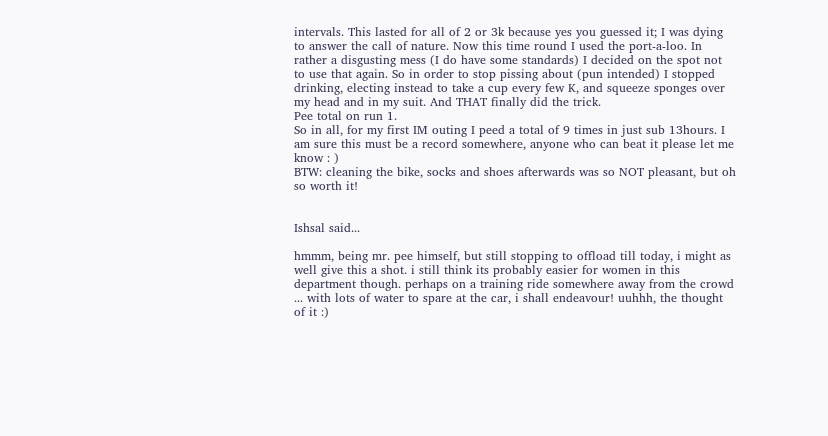intervals. This lasted for all of 2 or 3k because yes you guessed it; I was dying to answer the call of nature. Now this time round I used the port-a-loo. In rather a disgusting mess (I do have some standards) I decided on the spot not to use that again. So in order to stop pissing about (pun intended) I stopped drinking, electing instead to take a cup every few K, and squeeze sponges over my head and in my suit. And THAT finally did the trick.
Pee total on run 1.
So in all, for my first IM outing I peed a total of 9 times in just sub 13hours. I am sure this must be a record somewhere, anyone who can beat it please let me know : )
BTW: cleaning the bike, socks and shoes afterwards was so NOT pleasant, but oh so worth it!


Ishsal said...

hmmm, being mr. pee himself, but still stopping to offload till today, i might as well give this a shot. i still think its probably easier for women in this department though. perhaps on a training ride somewhere away from the crowd ... with lots of water to spare at the car, i shall endeavour! uuhhh, the thought of it :)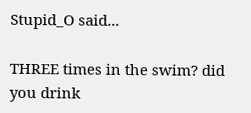Stupid_O said...

THREE times in the swim? did you drink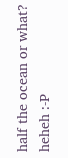half the ocean or what? heheh :-P